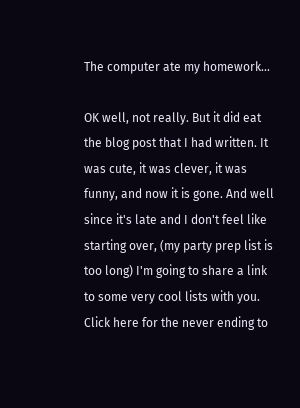The computer ate my homework...

OK well, not really. But it did eat the blog post that I had written. It was cute, it was clever, it was funny, and now it is gone. And well since it's late and I don't feel like starting over, (my party prep list is too long) I'm going to share a link to some very cool lists with you. Click here for the never ending to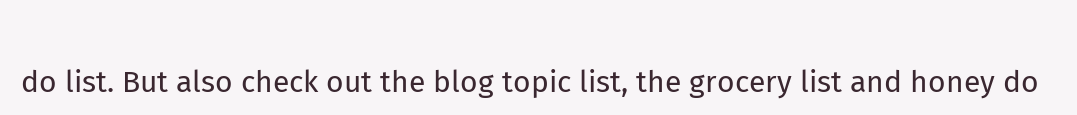do list. But also check out the blog topic list, the grocery list and honey do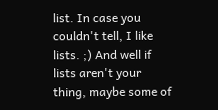list. In case you couldn't tell, I like lists. ;) And well if lists aren't your thing, maybe some of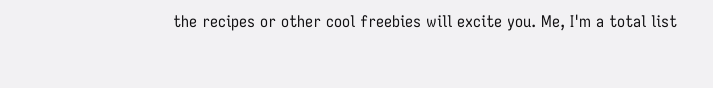the recipes or other cool freebies will excite you. Me, I'm a total list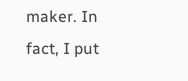maker. In fact, I put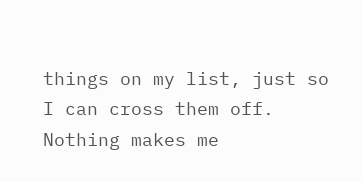things on my list, just so I can cross them off. Nothing makes me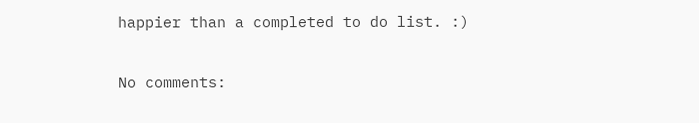happier than a completed to do list. :)

No comments: